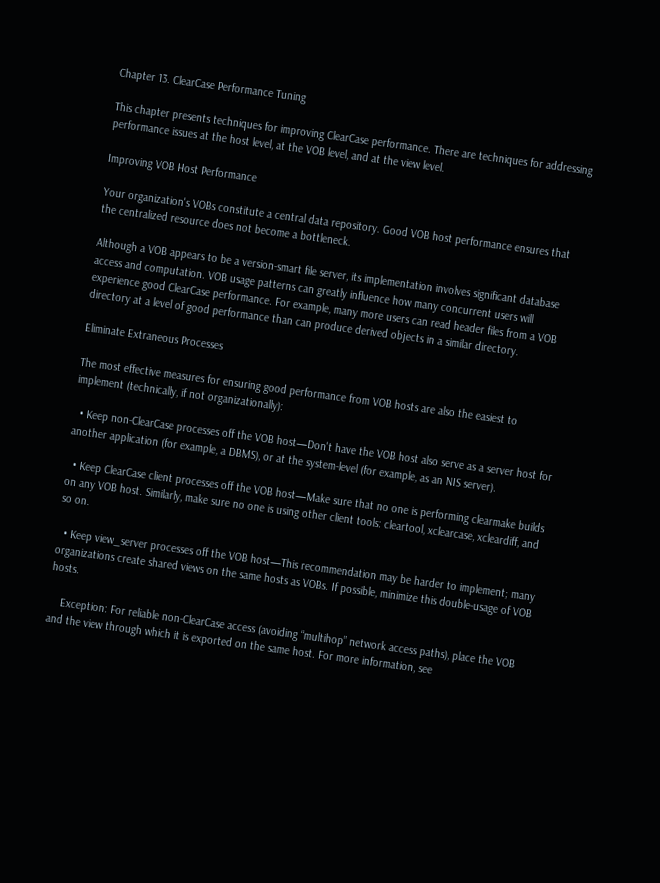Chapter 13. ClearCase Performance Tuning

This chapter presents techniques for improving ClearCase performance. There are techniques for addressing performance issues at the host level, at the VOB level, and at the view level.

Improving VOB Host Performance

Your organization's VOBs constitute a central data repository. Good VOB host performance ensures that the centralized resource does not become a bottleneck.

Although a VOB appears to be a version-smart file server, its implementation involves significant database access and computation. VOB usage patterns can greatly influence how many concurrent users will experience good ClearCase performance. For example, many more users can read header files from a VOB directory at a level of good performance than can produce derived objects in a similar directory.

Eliminate Extraneous Processes

The most effective measures for ensuring good performance from VOB hosts are also the easiest to implement (technically, if not organizationally):

  • Keep non-ClearCase processes off the VOB host—Don't have the VOB host also serve as a server host for another application (for example, a DBMS), or at the system-level (for example, as an NIS server).

  • Keep ClearCase client processes off the VOB host—Make sure that no one is performing clearmake builds on any VOB host. Similarly, make sure no one is using other client tools: cleartool, xclearcase, xcleardiff, and so on.

  • Keep view_server processes off the VOB host—This recommendation may be harder to implement; many organizations create shared views on the same hosts as VOBs. If possible, minimize this double-usage of VOB hosts.

    Exception: For reliable non-ClearCase access (avoiding “multihop” network access paths), place the VOB and the view through which it is exported on the same host. For more information, see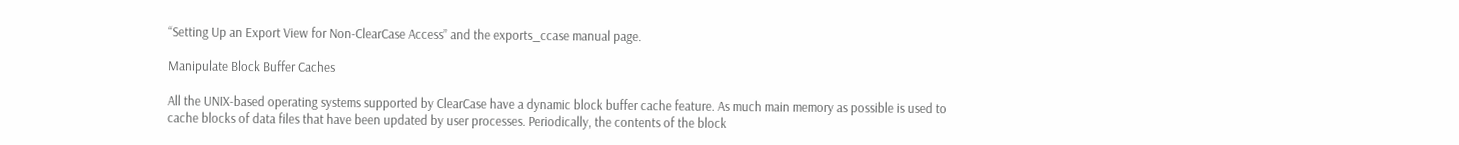“Setting Up an Export View for Non-ClearCase Access” and the exports_ccase manual page.

Manipulate Block Buffer Caches

All the UNIX-based operating systems supported by ClearCase have a dynamic block buffer cache feature. As much main memory as possible is used to cache blocks of data files that have been updated by user processes. Periodically, the contents of the block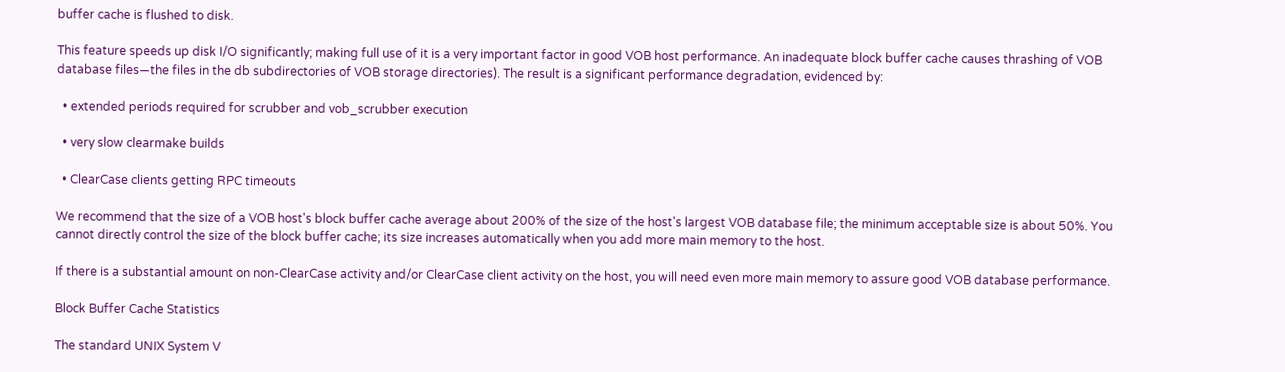buffer cache is flushed to disk.

This feature speeds up disk I/O significantly; making full use of it is a very important factor in good VOB host performance. An inadequate block buffer cache causes thrashing of VOB database files—the files in the db subdirectories of VOB storage directories). The result is a significant performance degradation, evidenced by:

  • extended periods required for scrubber and vob_scrubber execution

  • very slow clearmake builds

  • ClearCase clients getting RPC timeouts

We recommend that the size of a VOB host's block buffer cache average about 200% of the size of the host's largest VOB database file; the minimum acceptable size is about 50%. You cannot directly control the size of the block buffer cache; its size increases automatically when you add more main memory to the host.

If there is a substantial amount on non-ClearCase activity and/or ClearCase client activity on the host, you will need even more main memory to assure good VOB database performance.

Block Buffer Cache Statistics

The standard UNIX System V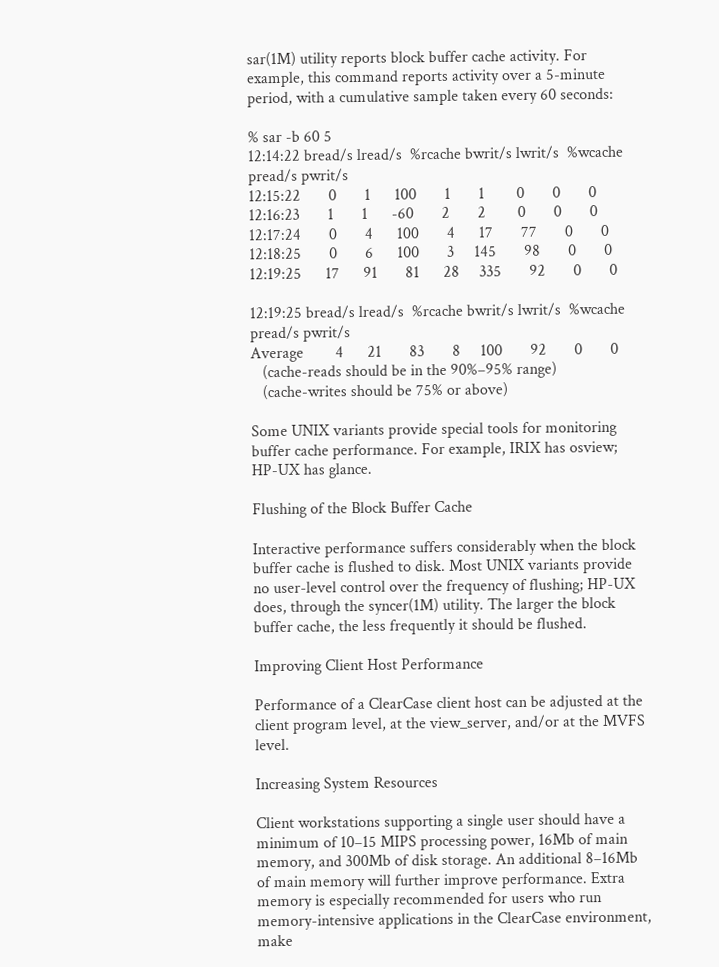sar(1M) utility reports block buffer cache activity. For example, this command reports activity over a 5-minute period, with a cumulative sample taken every 60 seconds:

% sar -b 60 5
12:14:22 bread/s lread/s  %rcache bwrit/s lwrit/s  %wcache pread/s pwrit/s
12:15:22       0       1      100       1       1        0       0       0
12:16:23       1       1      -60       2       2        0       0       0
12:17:24       0       4      100       4      17       77       0       0
12:18:25       0       6      100       3     145       98       0       0
12:19:25      17      91       81      28     335       92       0       0

12:19:25 bread/s lread/s  %rcache bwrit/s lwrit/s  %wcache pread/s pwrit/s
Average        4      21       83       8     100       92       0       0
   (cache-reads should be in the 90%–95% range)
   (cache-writes should be 75% or above)

Some UNIX variants provide special tools for monitoring buffer cache performance. For example, IRIX has osview; HP-UX has glance.

Flushing of the Block Buffer Cache

Interactive performance suffers considerably when the block buffer cache is flushed to disk. Most UNIX variants provide no user-level control over the frequency of flushing; HP-UX does, through the syncer(1M) utility. The larger the block buffer cache, the less frequently it should be flushed.

Improving Client Host Performance

Performance of a ClearCase client host can be adjusted at the client program level, at the view_server, and/or at the MVFS level.

Increasing System Resources

Client workstations supporting a single user should have a minimum of 10–15 MIPS processing power, 16Mb of main memory, and 300Mb of disk storage. An additional 8–16Mb of main memory will further improve performance. Extra memory is especially recommended for users who run memory-intensive applications in the ClearCase environment, make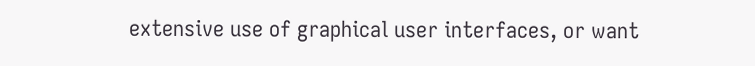extensive use of graphical user interfaces, or want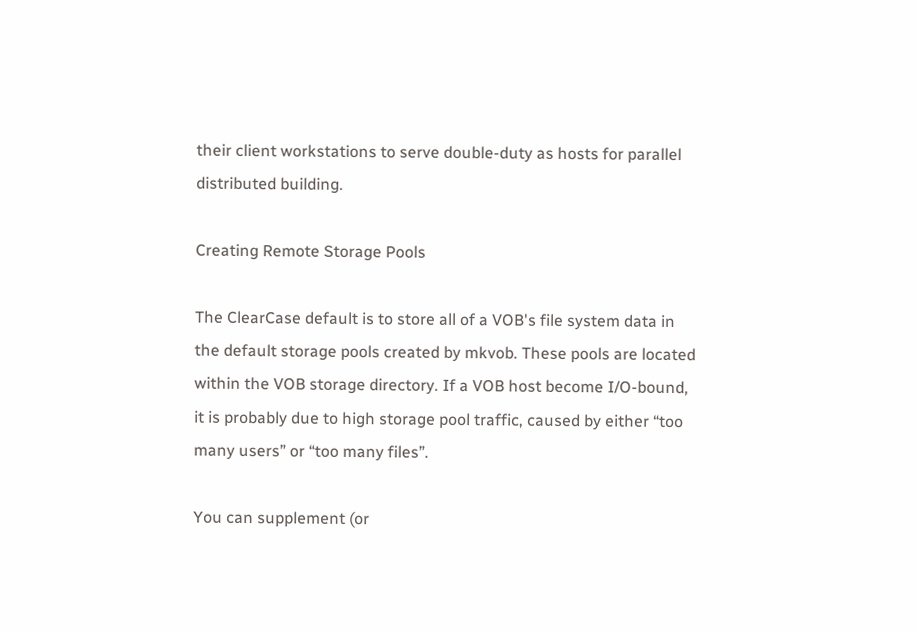their client workstations to serve double-duty as hosts for parallel distributed building.

Creating Remote Storage Pools

The ClearCase default is to store all of a VOB's file system data in the default storage pools created by mkvob. These pools are located within the VOB storage directory. If a VOB host become I/O-bound, it is probably due to high storage pool traffic, caused by either “too many users” or “too many files”.

You can supplement (or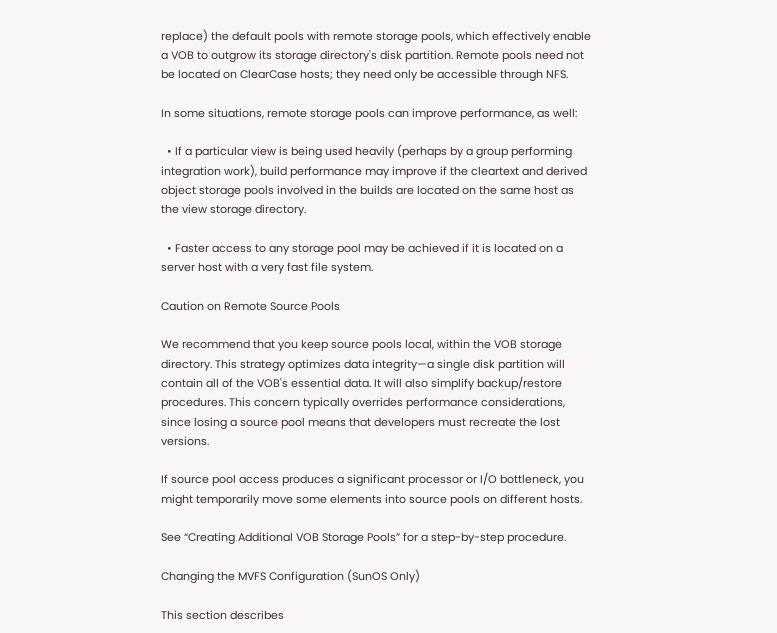replace) the default pools with remote storage pools, which effectively enable a VOB to outgrow its storage directory's disk partition. Remote pools need not be located on ClearCase hosts; they need only be accessible through NFS.

In some situations, remote storage pools can improve performance, as well:

  • If a particular view is being used heavily (perhaps by a group performing integration work), build performance may improve if the cleartext and derived object storage pools involved in the builds are located on the same host as the view storage directory.

  • Faster access to any storage pool may be achieved if it is located on a server host with a very fast file system.

Caution on Remote Source Pools

We recommend that you keep source pools local, within the VOB storage directory. This strategy optimizes data integrity—a single disk partition will contain all of the VOB's essential data. It will also simplify backup/restore procedures. This concern typically overrides performance considerations, since losing a source pool means that developers must recreate the lost versions.

If source pool access produces a significant processor or I/O bottleneck, you might temporarily move some elements into source pools on different hosts.

See “Creating Additional VOB Storage Pools” for a step-by-step procedure.

Changing the MVFS Configuration (SunOS Only)

This section describes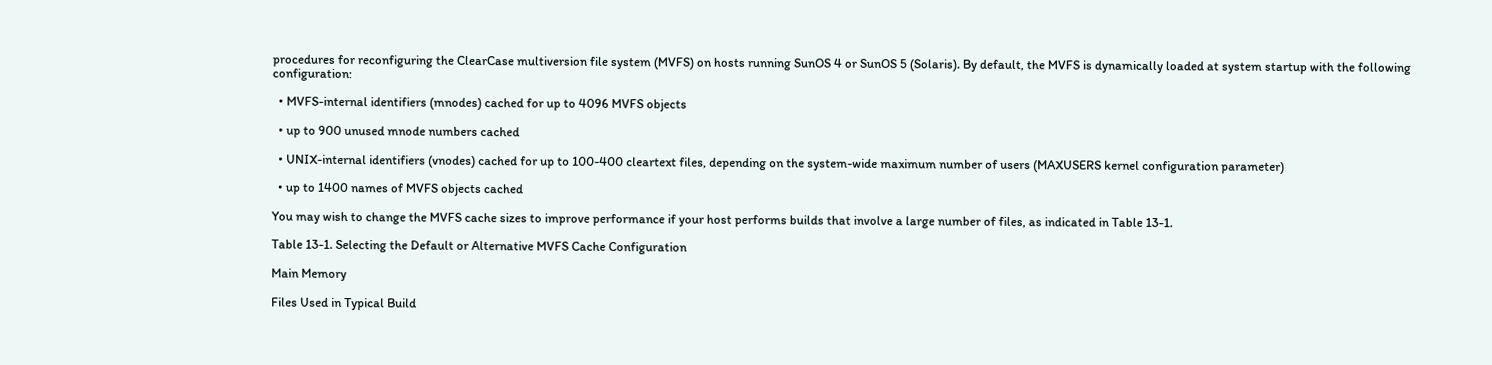procedures for reconfiguring the ClearCase multiversion file system (MVFS) on hosts running SunOS 4 or SunOS 5 (Solaris). By default, the MVFS is dynamically loaded at system startup with the following configuration:

  • MVFS-internal identifiers (mnodes) cached for up to 4096 MVFS objects

  • up to 900 unused mnode numbers cached

  • UNIX-internal identifiers (vnodes) cached for up to 100-400 cleartext files, depending on the system-wide maximum number of users (MAXUSERS kernel configuration parameter)

  • up to 1400 names of MVFS objects cached

You may wish to change the MVFS cache sizes to improve performance if your host performs builds that involve a large number of files, as indicated in Table 13-1.

Table 13-1. Selecting the Default or Alternative MVFS Cache Configuration

Main Memory

Files Used in Typical Build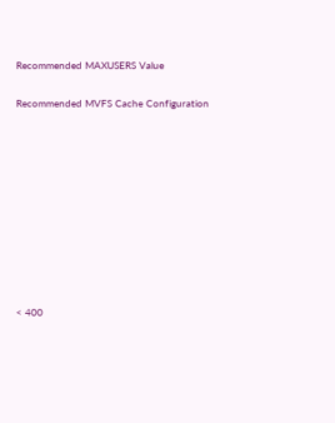Recommended MAXUSERS Value

Recommended MVFS Cache Configuration










< 400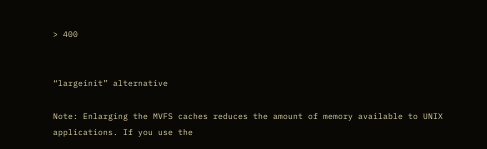> 400


“largeinit” alternative

Note: Enlarging the MVFS caches reduces the amount of memory available to UNIX applications. If you use the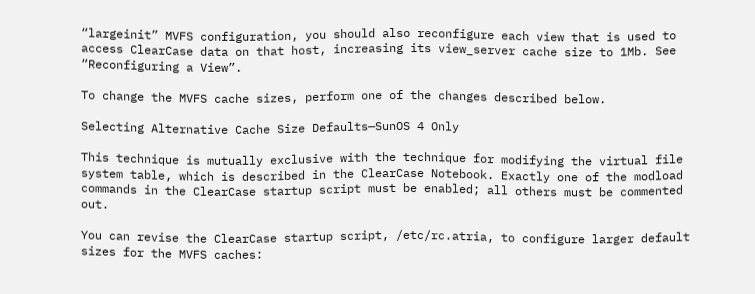“largeinit” MVFS configuration, you should also reconfigure each view that is used to access ClearCase data on that host, increasing its view_server cache size to 1Mb. See “Reconfiguring a View”.

To change the MVFS cache sizes, perform one of the changes described below.

Selecting Alternative Cache Size Defaults—SunOS 4 Only

This technique is mutually exclusive with the technique for modifying the virtual file system table, which is described in the ClearCase Notebook. Exactly one of the modload commands in the ClearCase startup script must be enabled; all others must be commented out.

You can revise the ClearCase startup script, /etc/rc.atria, to configure larger default sizes for the MVFS caches: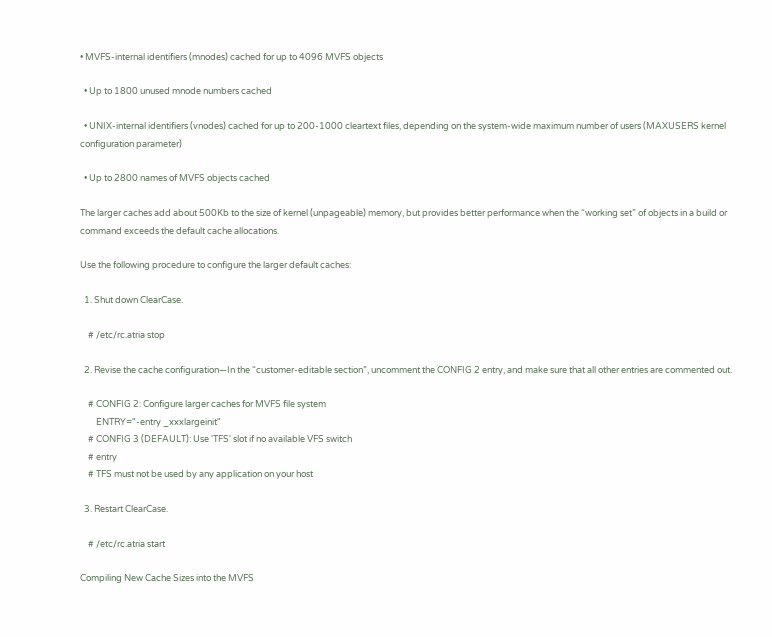• MVFS-internal identifiers (mnodes) cached for up to 4096 MVFS objects

  • Up to 1800 unused mnode numbers cached

  • UNIX-internal identifiers (vnodes) cached for up to 200-1000 cleartext files, depending on the system-wide maximum number of users (MAXUSERS kernel configuration parameter)

  • Up to 2800 names of MVFS objects cached

The larger caches add about 500Kb to the size of kernel (unpageable) memory, but provides better performance when the “working set” of objects in a build or command exceeds the default cache allocations.

Use the following procedure to configure the larger default caches:

  1. Shut down ClearCase.

    # /etc/rc.atria stop

  2. Revise the cache configuration—In the “customer-editable section”, uncomment the CONFIG 2 entry, and make sure that all other entries are commented out.

    # CONFIG 2: Configure larger caches for MVFS file system
        ENTRY="-entry _xxxlargeinit"
    # CONFIG 3 (DEFAULT): Use 'TFS' slot if no available VFS switch
    # entry
    # TFS must not be used by any application on your host

  3. Restart ClearCase.

    # /etc/rc.atria start

Compiling New Cache Sizes into the MVFS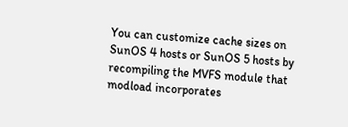You can customize cache sizes on SunOS 4 hosts or SunOS 5 hosts by recompiling the MVFS module that modload incorporates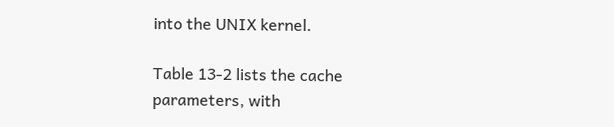into the UNIX kernel.

Table 13-2 lists the cache parameters, with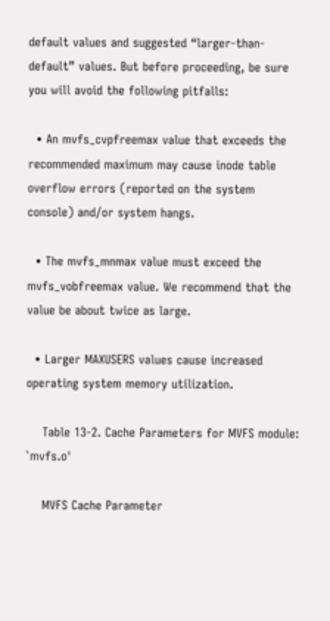default values and suggested “larger-than-default” values. But before proceeding, be sure you will avoid the following pitfalls:

  • An mvfs_cvpfreemax value that exceeds the recommended maximum may cause inode table overflow errors (reported on the system console) and/or system hangs.

  • The mvfs_mnmax value must exceed the mvfs_vobfreemax value. We recommend that the value be about twice as large.

  • Larger MAXUSERS values cause increased operating system memory utilization.

    Table 13-2. Cache Parameters for MVFS module: `mvfs.o'

    MVFS Cache Parameter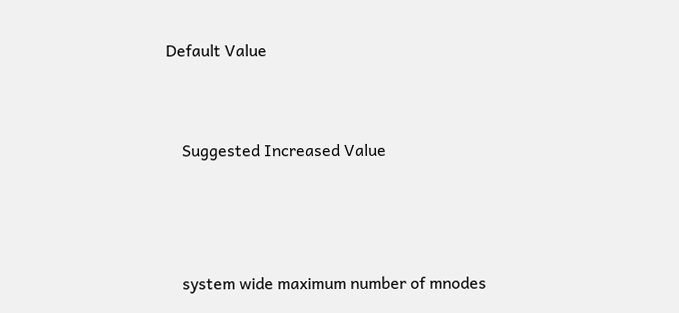Default Value


    Suggested Increased Value



    system wide maximum number of mnodes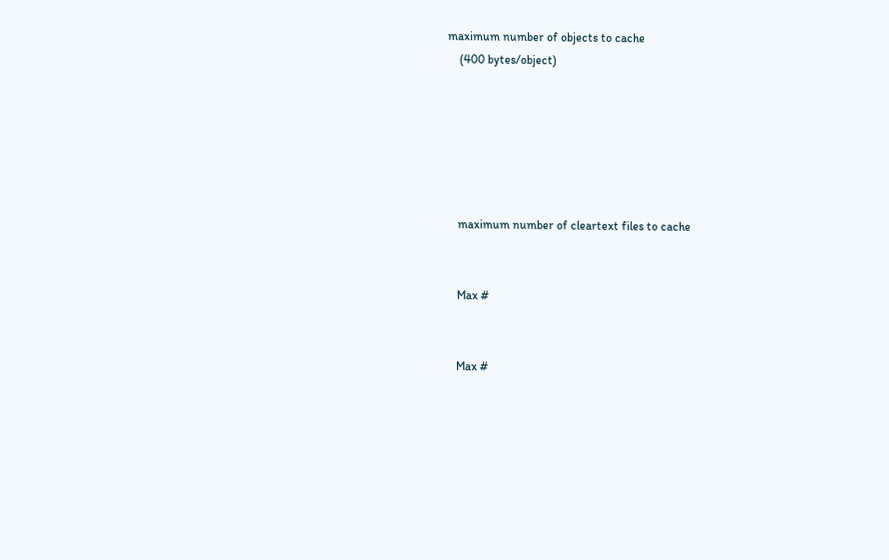maximum number of objects to cache
    (400 bytes/object)






    maximum number of cleartext files to cache


    Max #


    Max #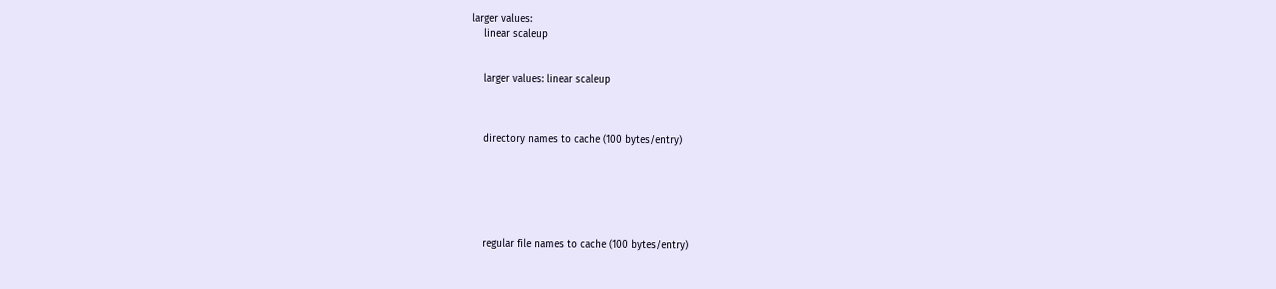larger values:
    linear scaleup


    larger values: linear scaleup



    directory names to cache (100 bytes/entry)






    regular file names to cache (100 bytes/entry)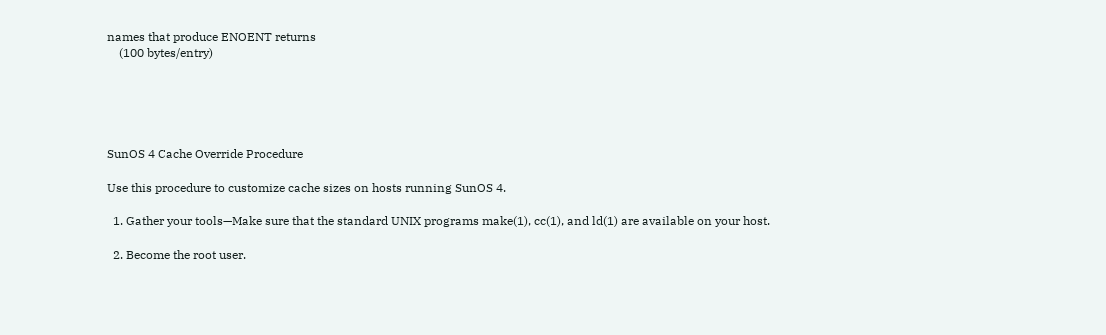names that produce ENOENT returns
    (100 bytes/entry)





SunOS 4 Cache Override Procedure

Use this procedure to customize cache sizes on hosts running SunOS 4.

  1. Gather your tools—Make sure that the standard UNIX programs make(1), cc(1), and ld(1) are available on your host.

  2. Become the root user.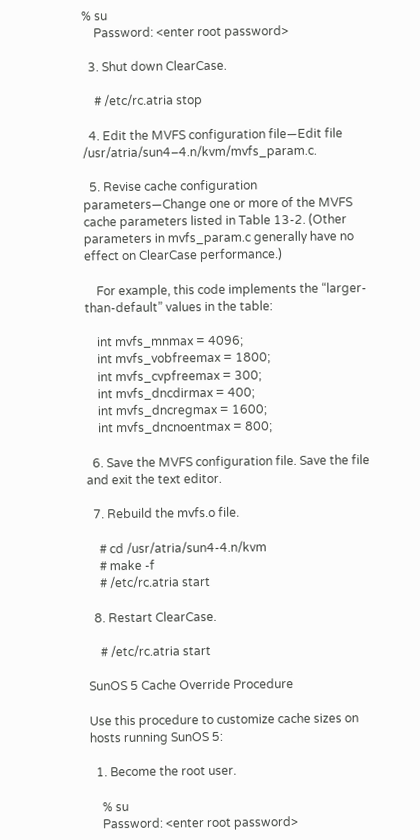% su
    Password: <enter root password>

  3. Shut down ClearCase.

    # /etc/rc.atria stop

  4. Edit the MVFS configuration file—Edit file /usr/atria/sun4–4.n/kvm/mvfs_param.c.

  5. Revise cache configuration parameters—Change one or more of the MVFS cache parameters listed in Table 13-2. (Other parameters in mvfs_param.c generally have no effect on ClearCase performance.)

    For example, this code implements the “larger-than-default” values in the table:

    int mvfs_mnmax = 4096;
    int mvfs_vobfreemax = 1800;
    int mvfs_cvpfreemax = 300;
    int mvfs_dncdirmax = 400;
    int mvfs_dncregmax = 1600;
    int mvfs_dncnoentmax = 800;

  6. Save the MVFS configuration file. Save the file and exit the text editor.

  7. Rebuild the mvfs.o file.

    # cd /usr/atria/sun4-4.n/kvm
    # make -f
    # /etc/rc.atria start

  8. Restart ClearCase.

    # /etc/rc.atria start

SunOS 5 Cache Override Procedure

Use this procedure to customize cache sizes on hosts running SunOS 5:

  1. Become the root user.

    % su
    Password: <enter root password>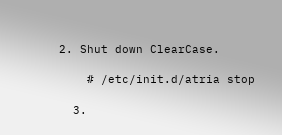2. Shut down ClearCase.

    # /etc/init.d/atria stop

  3.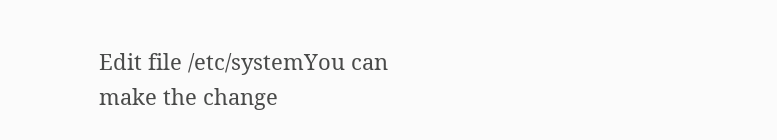Edit file /etc/systemYou can make the change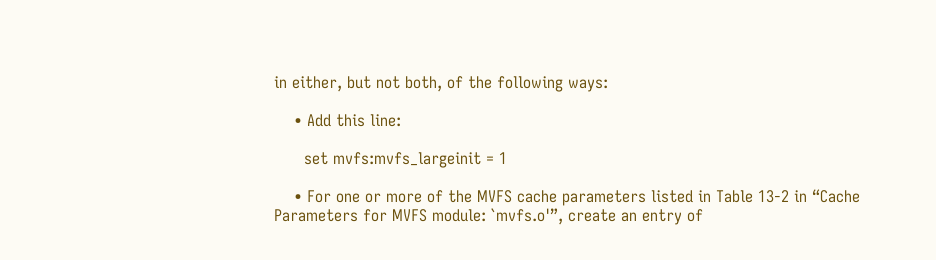in either, but not both, of the following ways:

    • Add this line:

      set mvfs:mvfs_largeinit = 1

    • For one or more of the MVFS cache parameters listed in Table 13-2 in “Cache Parameters for MVFS module: `mvfs.o'”, create an entry of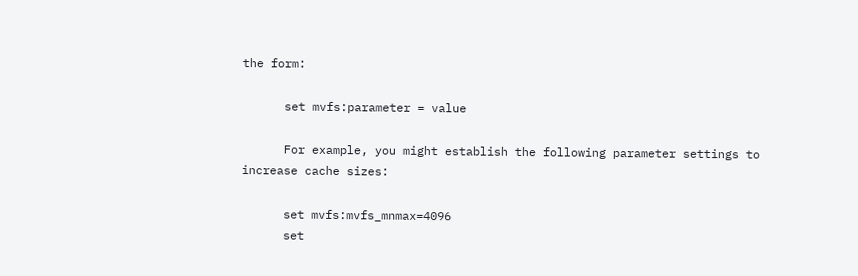the form:

      set mvfs:parameter = value

      For example, you might establish the following parameter settings to increase cache sizes:

      set mvfs:mvfs_mnmax=4096
      set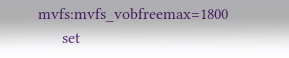mvfs:mvfs_vobfreemax=1800
      set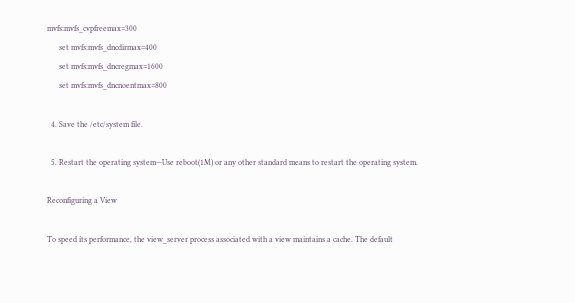mvfs:mvfs_cvpfreemax=300
      set mvfs:mvfs_dncdirmax=400
      set mvfs:mvfs_dncregmax=1600
      set mvfs:mvfs_dncnoentmax=800

  4. Save the /etc/system file.

  5. Restart the operating system—Use reboot(1M) or any other standard means to restart the operating system.

Reconfiguring a View

To speed its performance, the view_server process associated with a view maintains a cache. The default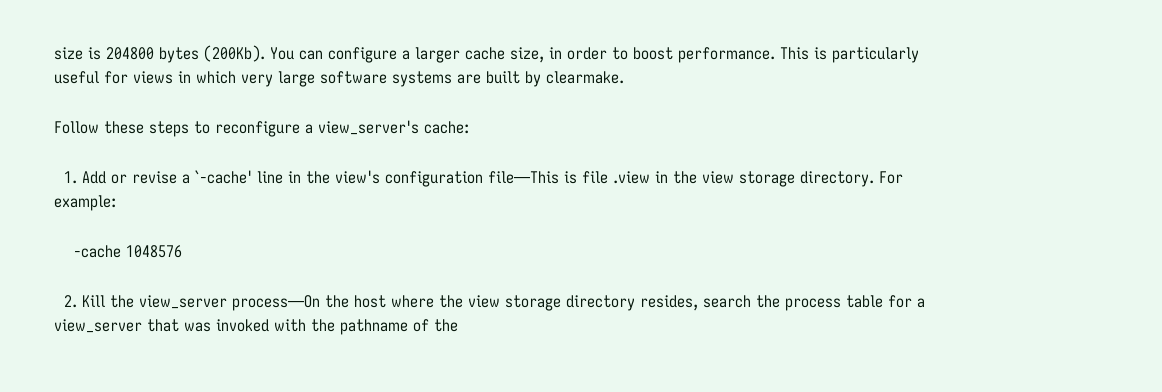size is 204800 bytes (200Kb). You can configure a larger cache size, in order to boost performance. This is particularly useful for views in which very large software systems are built by clearmake.

Follow these steps to reconfigure a view_server's cache:

  1. Add or revise a `-cache' line in the view's configuration file—This is file .view in the view storage directory. For example:

    -cache 1048576

  2. Kill the view_server process—On the host where the view storage directory resides, search the process table for a view_server that was invoked with the pathname of the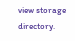view storage directory.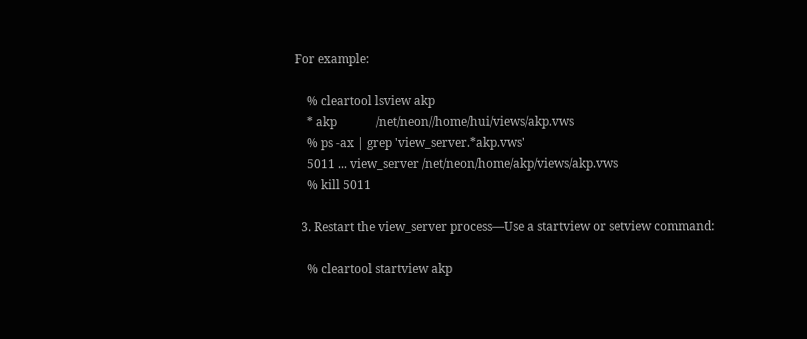For example:

    % cleartool lsview akp
    * akp             /net/neon//home/hui/views/akp.vws
    % ps -ax | grep 'view_server.*akp.vws'
    5011 ... view_server /net/neon/home/akp/views/akp.vws
    % kill 5011

  3. Restart the view_server process—Use a startview or setview command:

    % cleartool startview akp